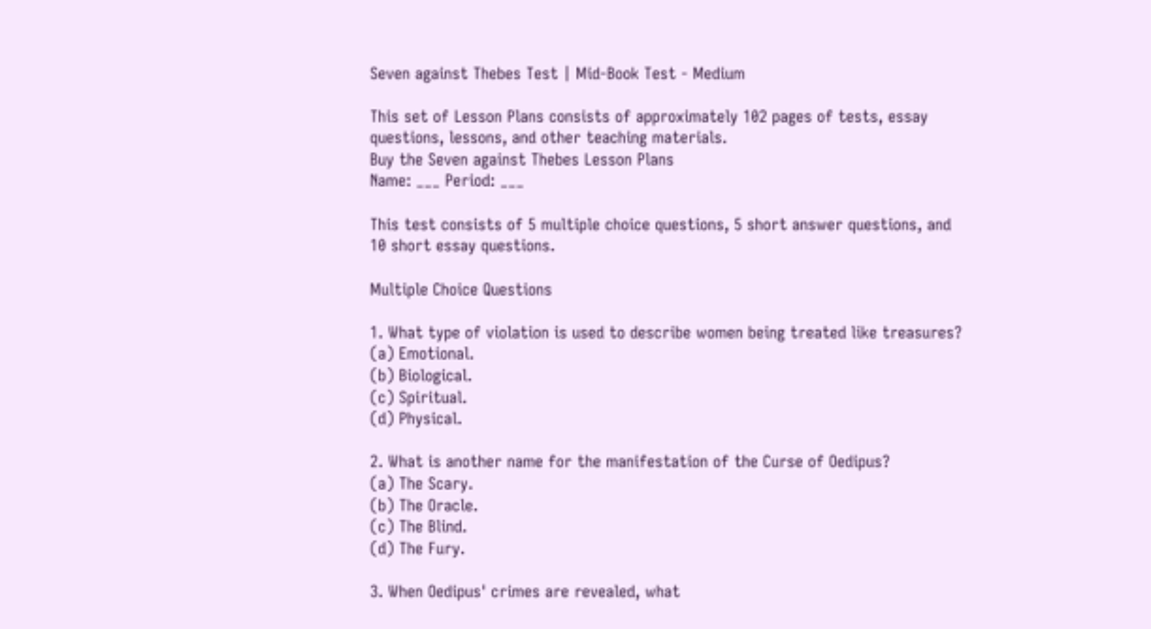Seven against Thebes Test | Mid-Book Test - Medium

This set of Lesson Plans consists of approximately 102 pages of tests, essay questions, lessons, and other teaching materials.
Buy the Seven against Thebes Lesson Plans
Name: ___ Period: ___

This test consists of 5 multiple choice questions, 5 short answer questions, and 10 short essay questions.

Multiple Choice Questions

1. What type of violation is used to describe women being treated like treasures?
(a) Emotional.
(b) Biological.
(c) Spiritual.
(d) Physical.

2. What is another name for the manifestation of the Curse of Oedipus?
(a) The Scary.
(b) The Oracle.
(c) The Blind.
(d) The Fury.

3. When Oedipus' crimes are revealed, what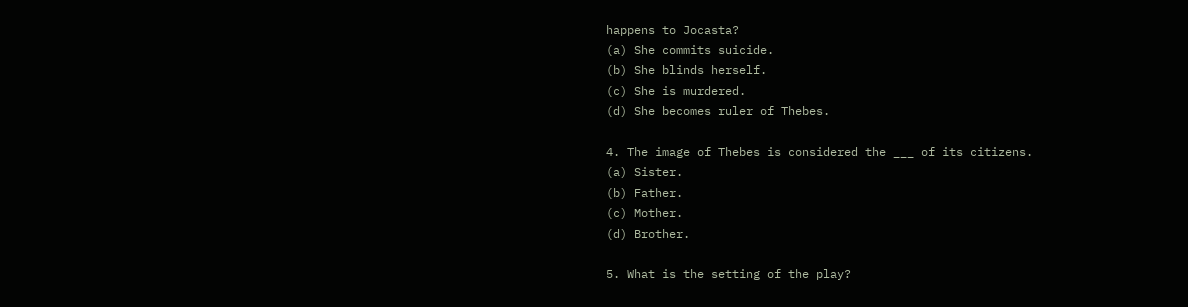happens to Jocasta?
(a) She commits suicide.
(b) She blinds herself.
(c) She is murdered.
(d) She becomes ruler of Thebes.

4. The image of Thebes is considered the ___ of its citizens.
(a) Sister.
(b) Father.
(c) Mother.
(d) Brother.

5. What is the setting of the play?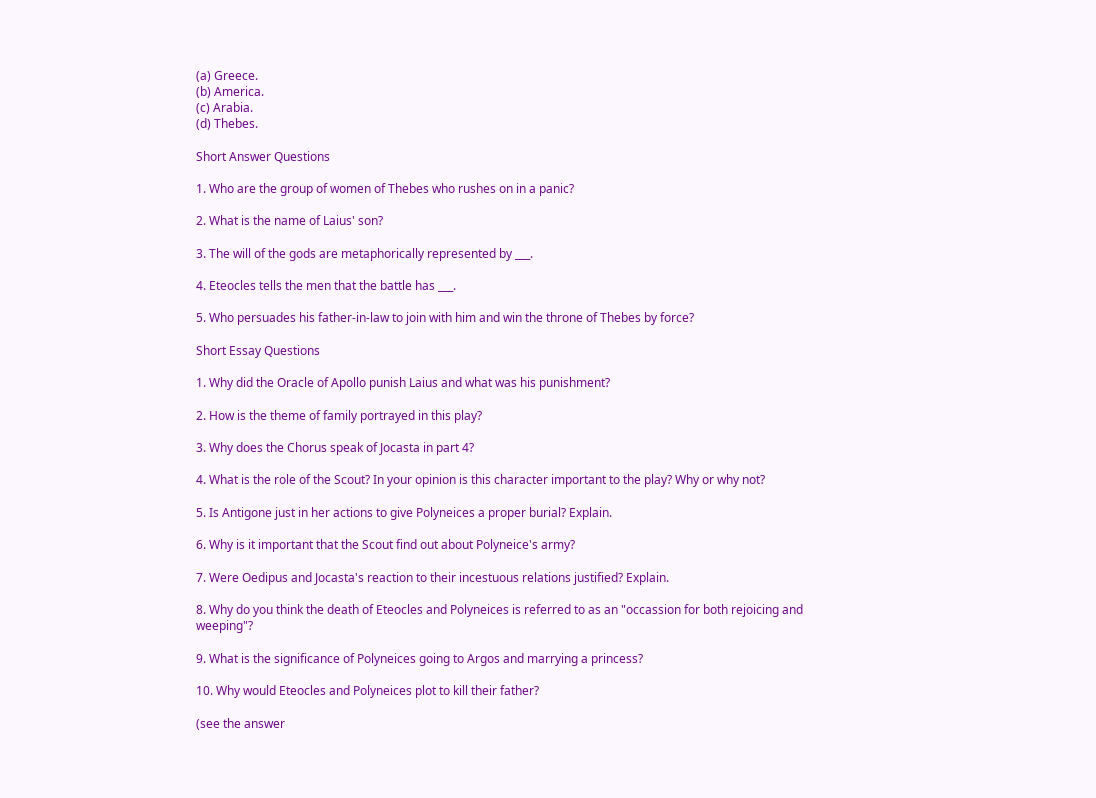(a) Greece.
(b) America.
(c) Arabia.
(d) Thebes.

Short Answer Questions

1. Who are the group of women of Thebes who rushes on in a panic?

2. What is the name of Laius' son?

3. The will of the gods are metaphorically represented by ___.

4. Eteocles tells the men that the battle has ___.

5. Who persuades his father-in-law to join with him and win the throne of Thebes by force?

Short Essay Questions

1. Why did the Oracle of Apollo punish Laius and what was his punishment?

2. How is the theme of family portrayed in this play?

3. Why does the Chorus speak of Jocasta in part 4?

4. What is the role of the Scout? In your opinion is this character important to the play? Why or why not?

5. Is Antigone just in her actions to give Polyneices a proper burial? Explain.

6. Why is it important that the Scout find out about Polyneice's army?

7. Were Oedipus and Jocasta's reaction to their incestuous relations justified? Explain.

8. Why do you think the death of Eteocles and Polyneices is referred to as an "occassion for both rejoicing and weeping"?

9. What is the significance of Polyneices going to Argos and marrying a princess?

10. Why would Eteocles and Polyneices plot to kill their father?

(see the answer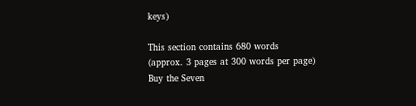keys)

This section contains 680 words
(approx. 3 pages at 300 words per page)
Buy the Seven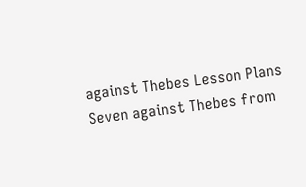against Thebes Lesson Plans
Seven against Thebes from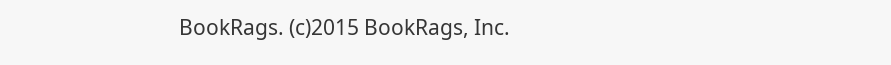BookRags. (c)2015 BookRags, Inc.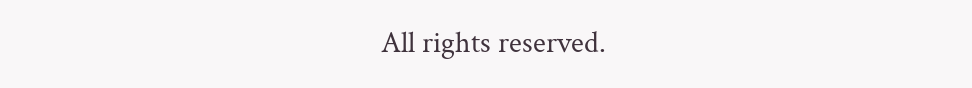All rights reserved.